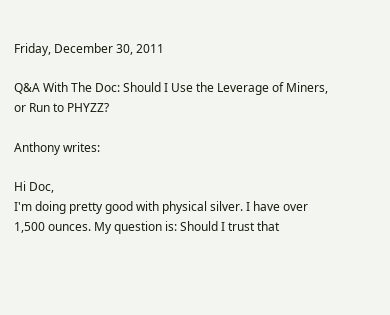Friday, December 30, 2011

Q&A With The Doc: Should I Use the Leverage of Miners, or Run to PHYZZ?

Anthony writes:

Hi Doc,
I'm doing pretty good with physical silver. I have over 1,500 ounces. My question is: Should I trust that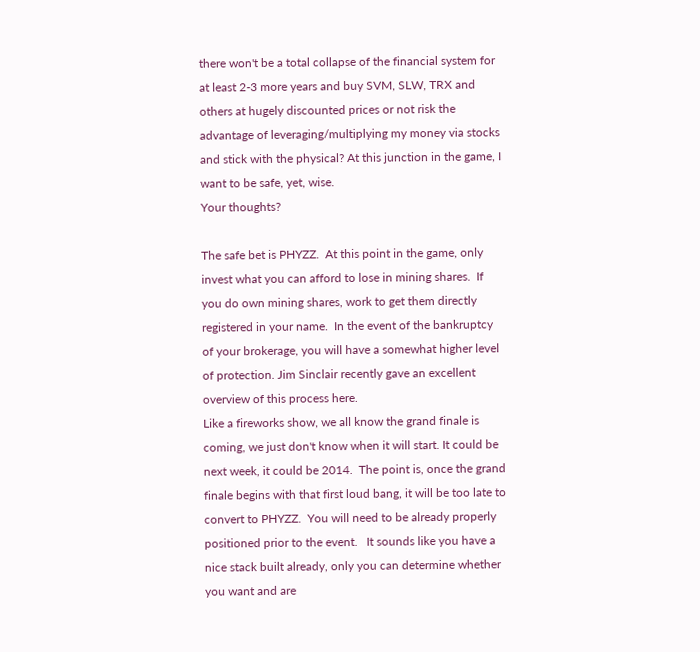there won't be a total collapse of the financial system for at least 2-3 more years and buy SVM, SLW, TRX and others at hugely discounted prices or not risk the advantage of leveraging/multiplying my money via stocks and stick with the physical? At this junction in the game, I want to be safe, yet, wise.
Your thoughts?

The safe bet is PHYZZ.  At this point in the game, only invest what you can afford to lose in mining shares.  If you do own mining shares, work to get them directly registered in your name.  In the event of the bankruptcy of your brokerage, you will have a somewhat higher level of protection. Jim Sinclair recently gave an excellent overview of this process here.
Like a fireworks show, we all know the grand finale is coming, we just don't know when it will start. It could be next week, it could be 2014.  The point is, once the grand finale begins with that first loud bang, it will be too late to convert to PHYZZ.  You will need to be already properly positioned prior to the event.   It sounds like you have a nice stack built already, only you can determine whether you want and are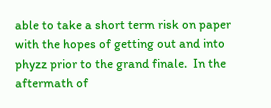able to take a short term risk on paper with the hopes of getting out and into phyzz prior to the grand finale.  In the aftermath of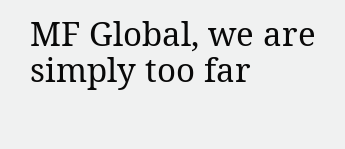MF Global, we are simply too far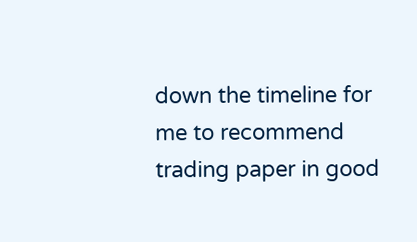down the timeline for me to recommend trading paper in good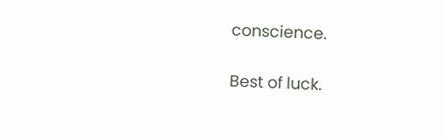conscience.

Best of luck.